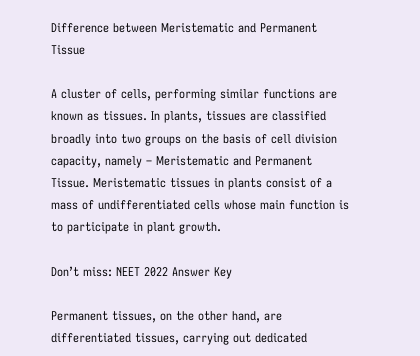Difference between Meristematic and Permanent Tissue

A cluster of cells, performing similar functions are known as tissues. In plants, tissues are classified broadly into two groups on the basis of cell division capacity, namely – Meristematic and Permanent Tissue. Meristematic tissues in plants consist of a mass of undifferentiated cells whose main function is to participate in plant growth.

Don’t miss: NEET 2022 Answer Key

Permanent tissues, on the other hand, are differentiated tissues, carrying out dedicated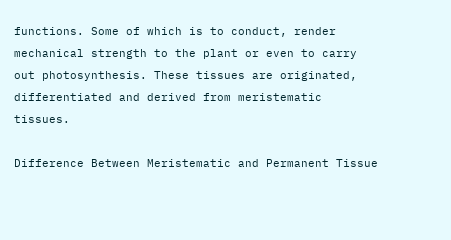functions. Some of which is to conduct, render mechanical strength to the plant or even to carry out photosynthesis. These tissues are originated, differentiated and derived from meristematic tissues.

Difference Between Meristematic and Permanent Tissue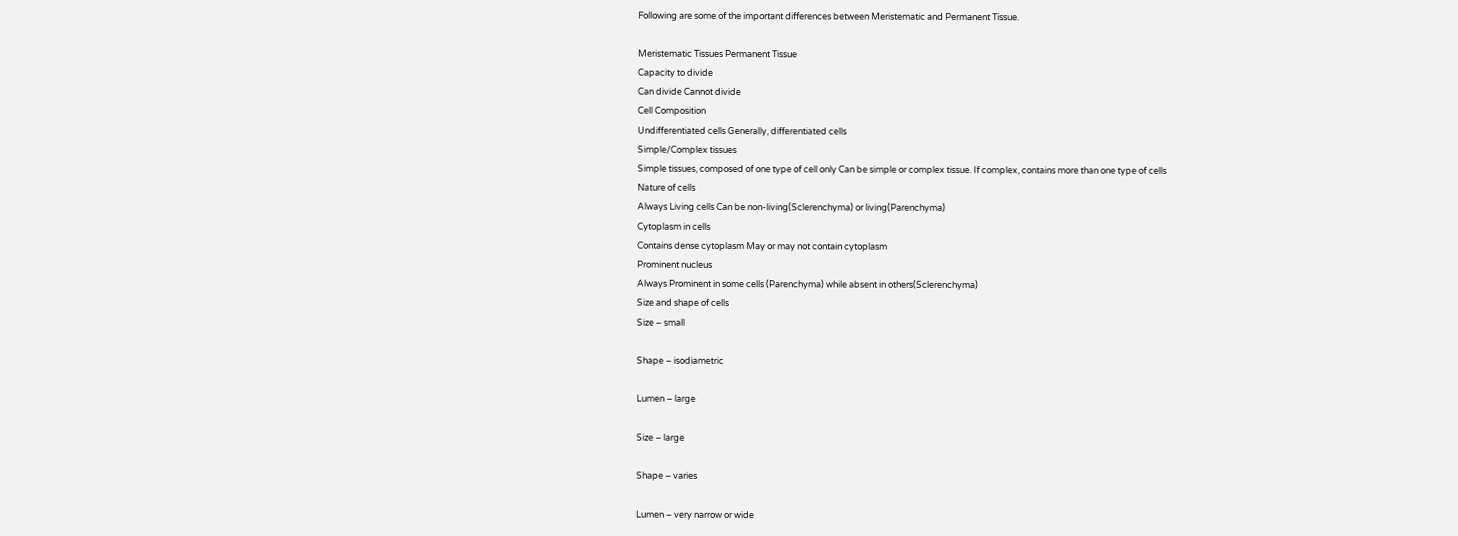Following are some of the important differences between Meristematic and Permanent Tissue.

Meristematic Tissues Permanent Tissue
Capacity to divide
Can divide Cannot divide
Cell Composition
Undifferentiated cells Generally, differentiated cells
Simple/Complex tissues
Simple tissues, composed of one type of cell only Can be simple or complex tissue. If complex, contains more than one type of cells
Nature of cells
Always Living cells Can be non-living(Sclerenchyma) or living(Parenchyma)
Cytoplasm in cells
Contains dense cytoplasm May or may not contain cytoplasm
Prominent nucleus
Always Prominent in some cells (Parenchyma) while absent in others(Sclerenchyma)
Size and shape of cells
Size – small

Shape – isodiametric

Lumen – large

Size – large

Shape – varies

Lumen – very narrow or wide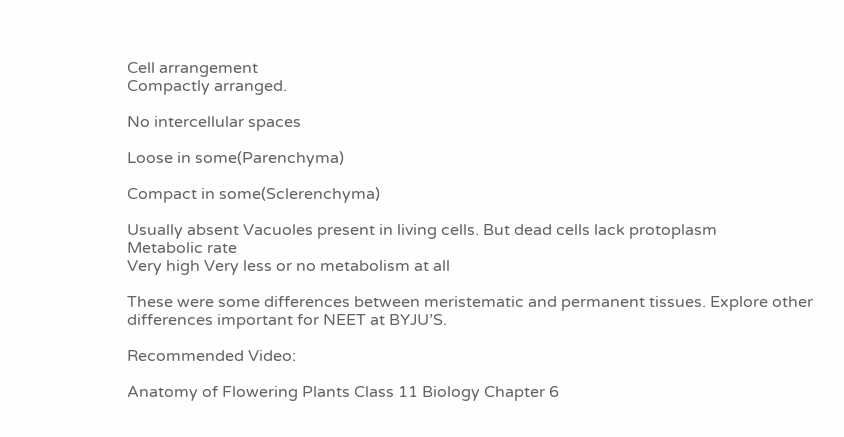Cell arrangement
Compactly arranged.

No intercellular spaces

Loose in some(Parenchyma)

Compact in some(Sclerenchyma)

Usually absent Vacuoles present in living cells. But dead cells lack protoplasm
Metabolic rate
Very high Very less or no metabolism at all

These were some differences between meristematic and permanent tissues. Explore other differences important for NEET at BYJU’S.

Recommended Video:

Anatomy of Flowering Plants Class 11 Biology Chapter 6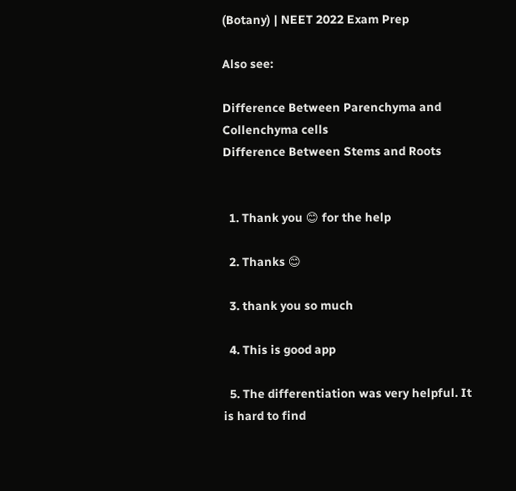(Botany) | NEET 2022 Exam Prep

Also see:

Difference Between Parenchyma and Collenchyma cells
Difference Between Stems and Roots


  1. Thank you 😊 for the help

  2. Thanks 😊

  3. thank you so much

  4. This is good app

  5. The differentiation was very helpful. It is hard to find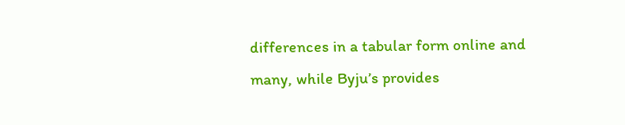differences in a tabular form online and many, while Byju’s provides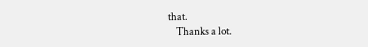that.
    Thanks a lot.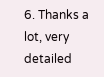6. Thanks a lot, very detailed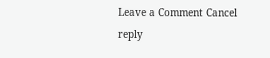Leave a Comment Cancel reply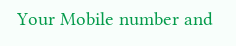Your Mobile number and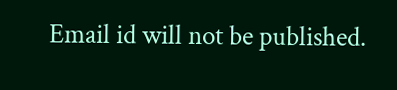Email id will not be published.